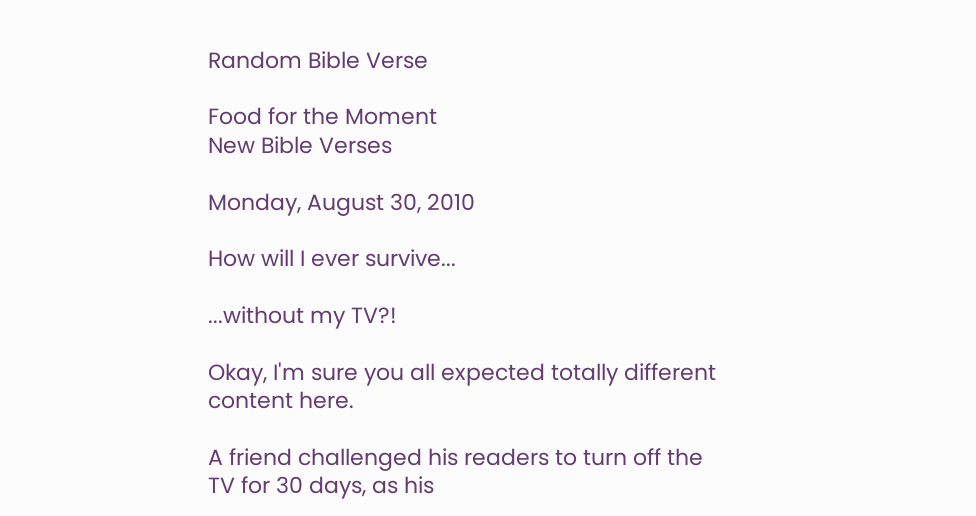Random Bible Verse

Food for the Moment
New Bible Verses

Monday, August 30, 2010

How will I ever survive...

...without my TV?!

Okay, I'm sure you all expected totally different content here.

A friend challenged his readers to turn off the TV for 30 days, as his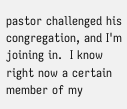pastor challenged his congregation, and I'm joining in.  I know right now a certain member of my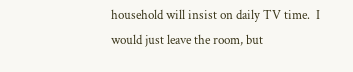household will insist on daily TV time.  I would just leave the room, but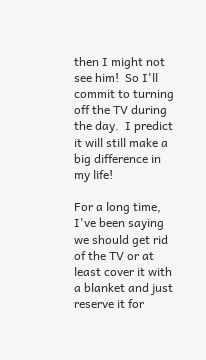then I might not see him!  So I'll commit to turning off the TV during the day.  I predict it will still make a big difference in my life!

For a long time, I've been saying we should get rid of the TV or at least cover it with a blanket and just reserve it for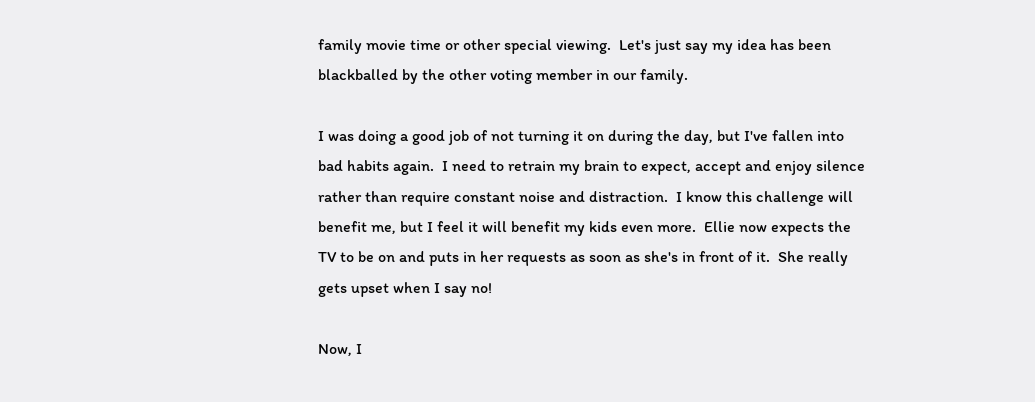family movie time or other special viewing.  Let's just say my idea has been blackballed by the other voting member in our family.

I was doing a good job of not turning it on during the day, but I've fallen into bad habits again.  I need to retrain my brain to expect, accept and enjoy silence rather than require constant noise and distraction.  I know this challenge will benefit me, but I feel it will benefit my kids even more.  Ellie now expects the TV to be on and puts in her requests as soon as she's in front of it.  She really gets upset when I say no!

Now, I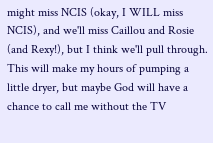might miss NCIS (okay, I WILL miss NCIS), and we'll miss Caillou and Rosie (and Rexy!), but I think we'll pull through.  This will make my hours of pumping a little dryer, but maybe God will have a chance to call me without the TV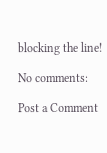blocking the line!

No comments:

Post a Comment